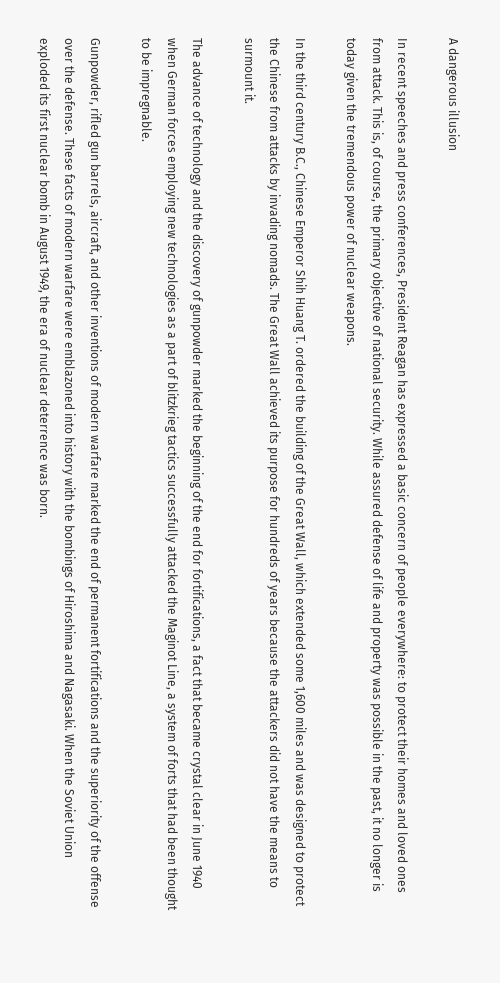A dangerous illusion

In recent speeches and press conferences, President Reagan has expressed a basic concern of people everywhere: to protect their homes and loved ones from attack. This is, of course, the primary objective of national security. While assured defense of life and property was possible in the past, it no longer is today given the tremendous power of nuclear weapons.

In the third century B.C., Chinese Emperor Shih Huang T. ordered the building of the Great Wall, which extended some 1,600 miles and was designed to protect the Chinese from attacks by invading nomads. The Great Wall achieved its purpose for hundreds of years because the attackers did not have the means to surmount it.

The advance of technology and the discovery of gunpowder marked the beginning of the end for fortifications, a fact that became crystal clear in June 1940 when German forces employing new technologies as a part of blitzkrieg tactics successfully attacked the Maginot Line, a system of forts that had been thought to be impregnable.

Gunpowder, rifled gun barrels, aircraft, and other inventions of modern warfare marked the end of permanent fortifications and the superiority of the offense over the defense. These facts of modern warfare were emblazoned into history with the bombings of Hiroshima and Nagasaki. When the Soviet Union exploded its first nuclear bomb in August 1949, the era of nuclear deterrence was born.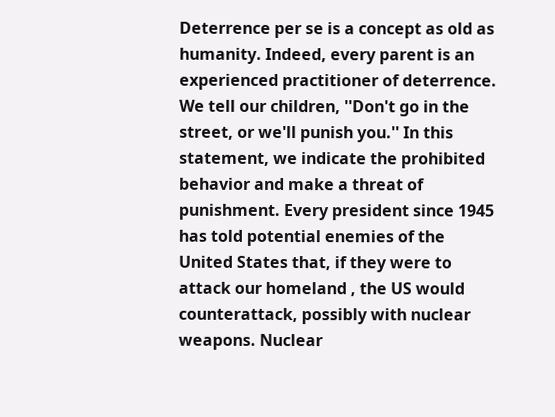Deterrence per se is a concept as old as humanity. Indeed, every parent is an experienced practitioner of deterrence. We tell our children, ''Don't go in the street, or we'll punish you.'' In this statement, we indicate the prohibited behavior and make a threat of punishment. Every president since 1945 has told potential enemies of the United States that, if they were to attack our homeland , the US would counterattack, possibly with nuclear weapons. Nuclear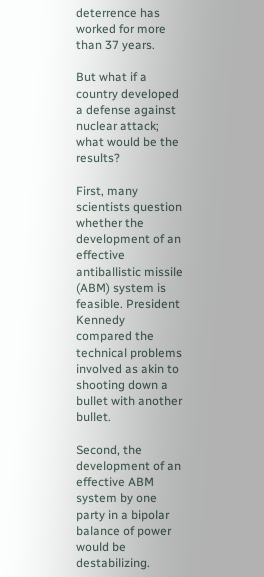deterrence has worked for more than 37 years.

But what if a country developed a defense against nuclear attack; what would be the results?

First, many scientists question whether the development of an effective antiballistic missile (ABM) system is feasible. President Kennedy compared the technical problems involved as akin to shooting down a bullet with another bullet.

Second, the development of an effective ABM system by one party in a bipolar balance of power would be destabilizing.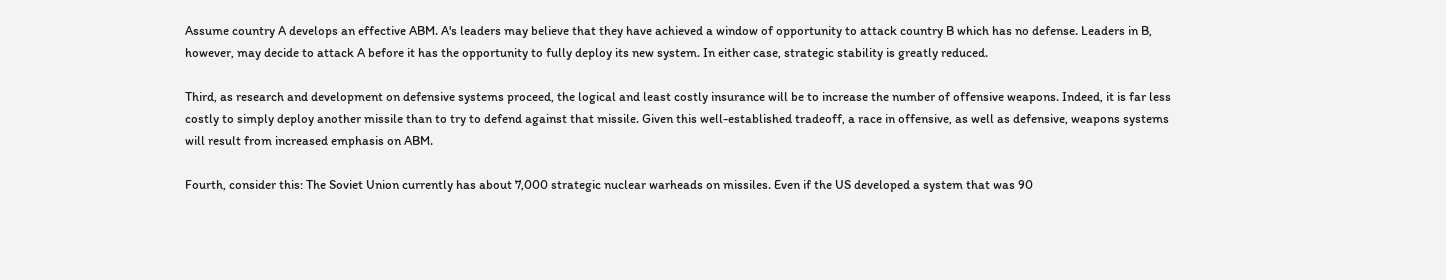Assume country A develops an effective ABM. A's leaders may believe that they have achieved a window of opportunity to attack country B which has no defense. Leaders in B, however, may decide to attack A before it has the opportunity to fully deploy its new system. In either case, strategic stability is greatly reduced.

Third, as research and development on defensive systems proceed, the logical and least costly insurance will be to increase the number of offensive weapons. Indeed, it is far less costly to simply deploy another missile than to try to defend against that missile. Given this well-established tradeoff, a race in offensive, as well as defensive, weapons systems will result from increased emphasis on ABM.

Fourth, consider this: The Soviet Union currently has about 7,000 strategic nuclear warheads on missiles. Even if the US developed a system that was 90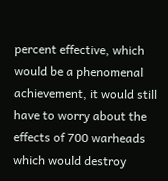percent effective, which would be a phenomenal achievement, it would still have to worry about the effects of 700 warheads which would destroy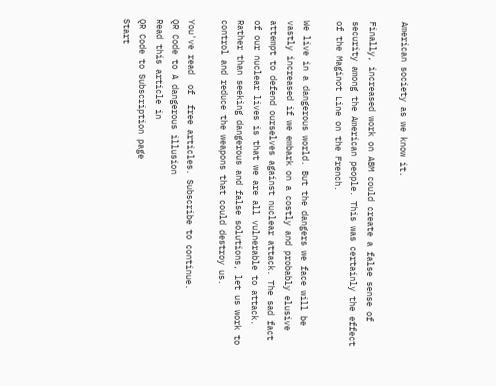American society as we know it.

Finally, increased work on ABM could create a false sense of security among the American people. This was certainly the effect of the Maginot Line on the French.

We live in a dangerous world. But the dangers we face will be vastly increased if we embark on a costly and probably elusive attempt to defend ourselves against nuclear attack. The sad fact of our nuclear lives is that we are all vulnerable to attack. Rather than seeking dangerous and false solutions, let us work to control and reduce the weapons that could destroy us.

You've read  of  free articles. Subscribe to continue.
QR Code to A dangerous illusion
Read this article in
QR Code to Subscription page
Start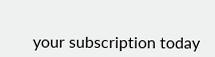your subscription today